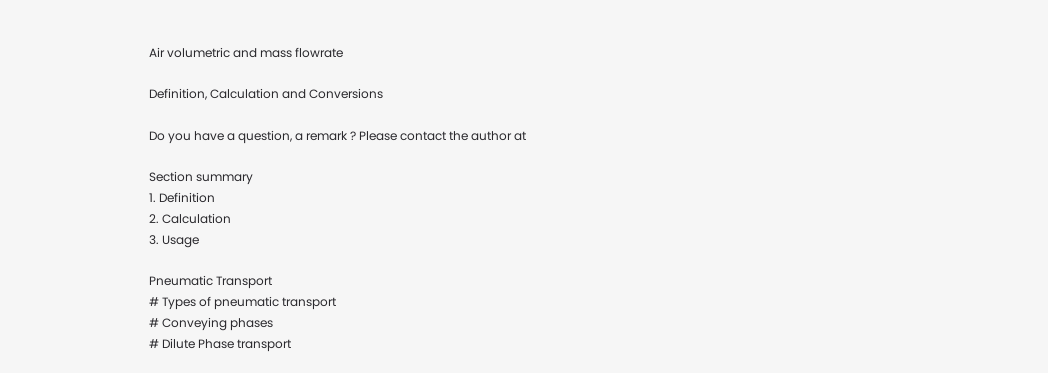Air volumetric and mass flowrate

Definition, Calculation and Conversions

Do you have a question, a remark ? Please contact the author at

Section summary
1. Definition
2. Calculation
3. Usage

Pneumatic Transport
# Types of pneumatic transport
# Conveying phases
# Dilute Phase transport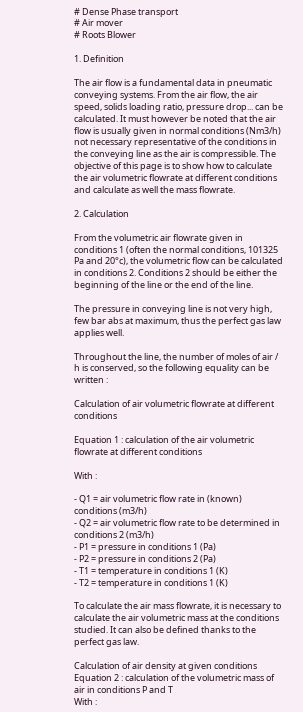# Dense Phase transport
# Air mover
# Roots Blower

1. Definition

The air flow is a fundamental data in pneumatic conveying systems. From the air flow, the air speed, solids loading ratio, pressure drop... can be calculated. It must however be noted that the air flow is usually given in normal conditions (Nm3/h) not necessary representative of the conditions in the conveying line as the air is compressible. The objective of this page is to show how to calculate the air volumetric flowrate at different conditions and calculate as well the mass flowrate.

2. Calculation

From the volumetric air flowrate given in conditions 1 (often the normal conditions, 101325 Pa and 20°c), the volumetric flow can be calculated in conditions 2. Conditions 2 should be either the beginning of the line or the end of the line.

The pressure in conveying line is not very high, few bar abs at maximum, thus the perfect gas law applies well.

Throughout the line, the number of moles of air / h is conserved, so the following equality can be written :

Calculation of air volumetric flowrate at different conditions

Equation 1 : calculation of the air volumetric flowrate at different conditions

With :

- Q1 = air volumetric flow rate in (known) conditions (m3/h)
- Q2 = air volumetric flow rate to be determined in conditions 2 (m3/h)
- P1 = pressure in conditions 1 (Pa)
- P2 = pressure in conditions 2 (Pa)
- T1 = temperature in conditions 1 (K)
- T2 = temperature in conditions 1 (K)

To calculate the air mass flowrate, it is necessary to calculate the air volumetric mass at the conditions studied. It can also be defined thanks to the perfect gas law.

Calculation of air density at given conditions
Equation 2 : calculation of the volumetric mass of air in conditions P and T
With :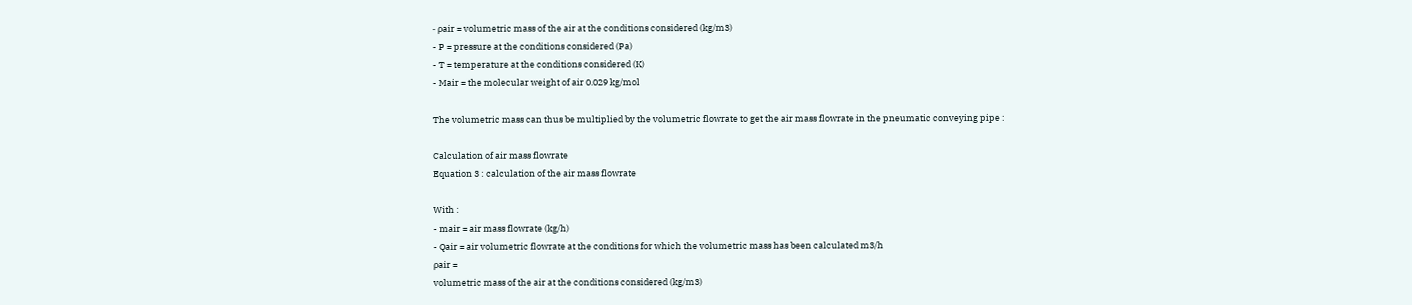- ρair = volumetric mass of the air at the conditions considered (kg/m3)
- P = pressure at the conditions considered (Pa)
- T = temperature at the conditions considered (K)
- Mair = the molecular weight of air 0.029 kg/mol

The volumetric mass can thus be multiplied by the volumetric flowrate to get the air mass flowrate in the pneumatic conveying pipe :

Calculation of air mass flowrate
Equation 3 : calculation of the air mass flowrate

With :
- mair = air mass flowrate (kg/h)
- Qair = air volumetric flowrate at the conditions for which the volumetric mass has been calculated m3/h
ρair =
volumetric mass of the air at the conditions considered (kg/m3)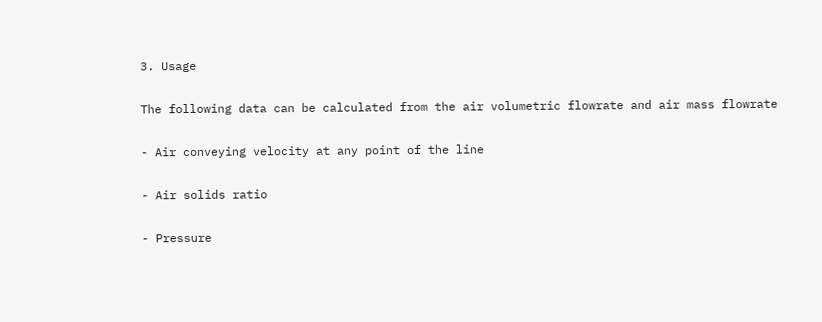3. Usage

The following data can be calculated from the air volumetric flowrate and air mass flowrate

- Air conveying velocity at any point of the line

- Air solids ratio

- Pressure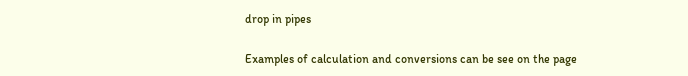drop in pipes

Examples of calculation and conversions can be see on the page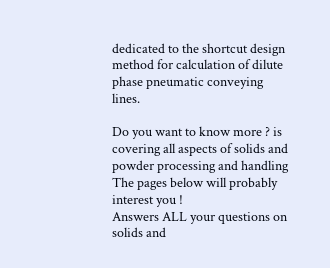dedicated to the shortcut design method for calculation of dilute phase pneumatic conveying lines.

Do you want to know more ? is covering all aspects of solids and powder processing and handling
The pages below will probably interest you !
Answers ALL your questions on solids and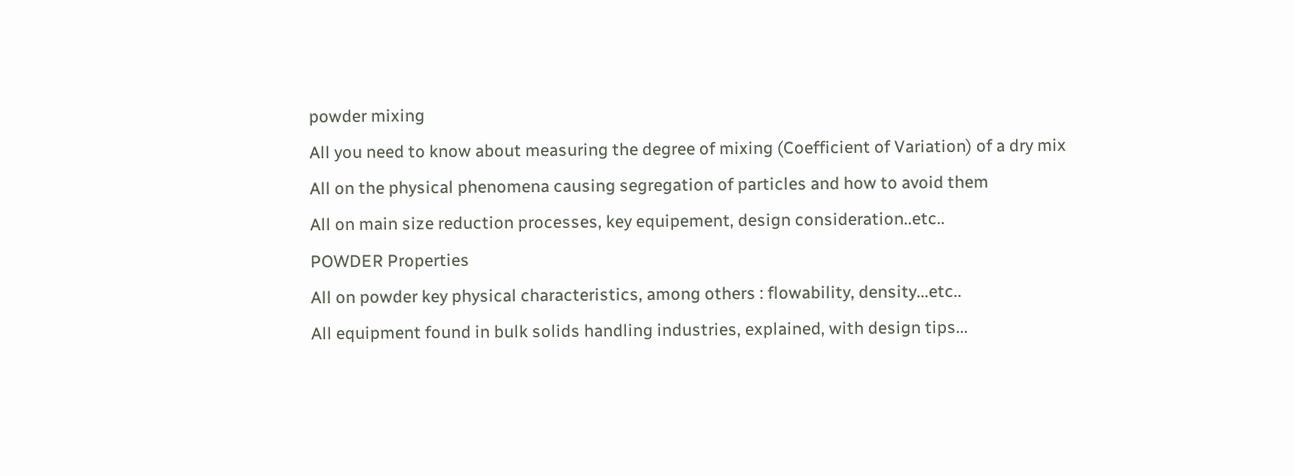powder mixing
All you need to know about measuring the degree of mixing (Coefficient of Variation) of a dry mix
All on the physical phenomena causing segregation of particles and how to avoid them
All on main size reduction processes, key equipement, design consideration..etc..
POWDER Properties
All on powder key physical characteristics, among others : flowability, density...etc..
All equipment found in bulk solids handling industries, explained, with design tips...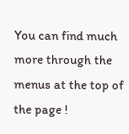You can find much more through the menus at the top of the page !